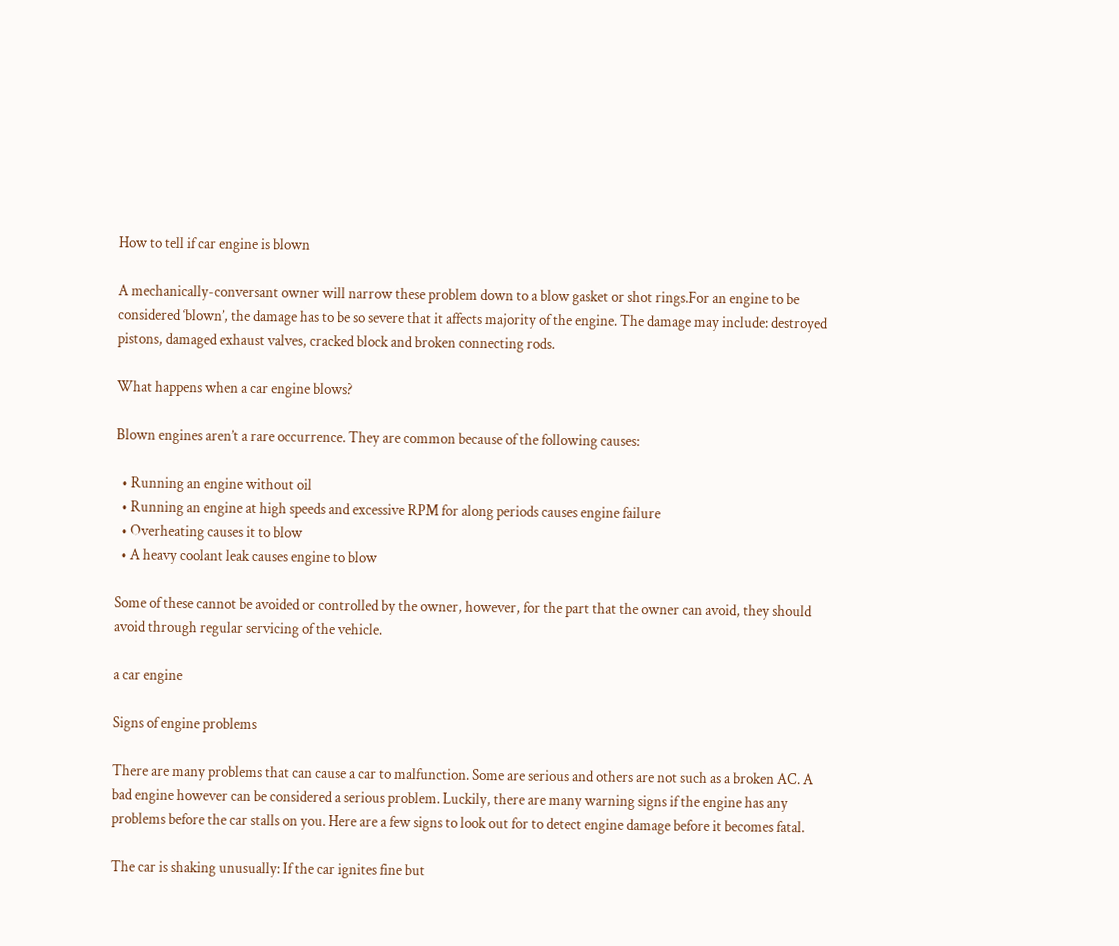How to tell if car engine is blown

A mechanically-conversant owner will narrow these problem down to a blow gasket or shot rings.For an engine to be considered ‘blown’, the damage has to be so severe that it affects majority of the engine. The damage may include: destroyed pistons, damaged exhaust valves, cracked block and broken connecting rods.

What happens when a car engine blows?

Blown engines aren’t a rare occurrence. They are common because of the following causes:

  • Running an engine without oil
  • Running an engine at high speeds and excessive RPM for along periods causes engine failure
  • Overheating causes it to blow
  • A heavy coolant leak causes engine to blow

Some of these cannot be avoided or controlled by the owner, however, for the part that the owner can avoid, they should avoid through regular servicing of the vehicle.

a car engine

Signs of engine problems

There are many problems that can cause a car to malfunction. Some are serious and others are not such as a broken AC. A bad engine however can be considered a serious problem. Luckily, there are many warning signs if the engine has any problems before the car stalls on you. Here are a few signs to look out for to detect engine damage before it becomes fatal.

The car is shaking unusually: If the car ignites fine but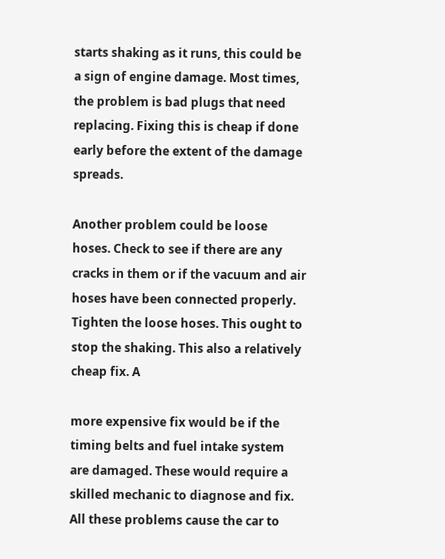starts shaking as it runs, this could be a sign of engine damage. Most times, the problem is bad plugs that need replacing. Fixing this is cheap if done early before the extent of the damage spreads.

Another problem could be loose hoses. Check to see if there are any cracks in them or if the vacuum and air hoses have been connected properly. Tighten the loose hoses. This ought to stop the shaking. This also a relatively cheap fix. A

more expensive fix would be if the timing belts and fuel intake system are damaged. These would require a skilled mechanic to diagnose and fix. All these problems cause the car to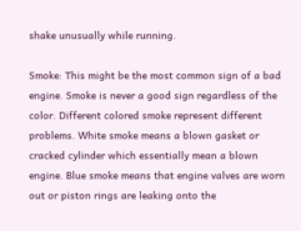shake unusually while running.

Smoke: This might be the most common sign of a bad engine. Smoke is never a good sign regardless of the color. Different colored smoke represent different problems. White smoke means a blown gasket or cracked cylinder which essentially mean a blown engine. Blue smoke means that engine valves are worn out or piston rings are leaking onto the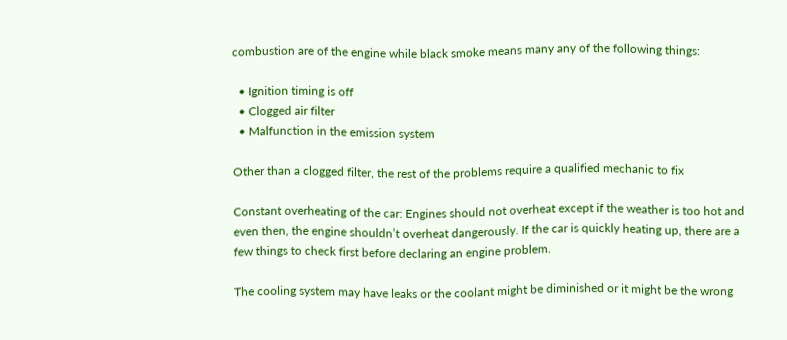combustion are of the engine while black smoke means many any of the following things:

  • Ignition timing is off
  • Clogged air filter
  • Malfunction in the emission system

Other than a clogged filter, the rest of the problems require a qualified mechanic to fix

Constant overheating of the car: Engines should not overheat except if the weather is too hot and even then, the engine shouldn’t overheat dangerously. If the car is quickly heating up, there are a few things to check first before declaring an engine problem.

The cooling system may have leaks or the coolant might be diminished or it might be the wrong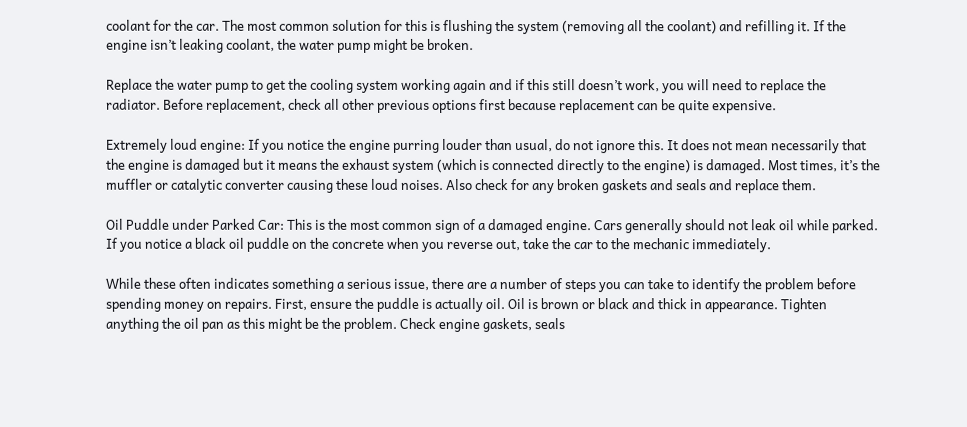coolant for the car. The most common solution for this is flushing the system (removing all the coolant) and refilling it. If the engine isn’t leaking coolant, the water pump might be broken.

Replace the water pump to get the cooling system working again and if this still doesn’t work, you will need to replace the radiator. Before replacement, check all other previous options first because replacement can be quite expensive.

Extremely loud engine: If you notice the engine purring louder than usual, do not ignore this. It does not mean necessarily that the engine is damaged but it means the exhaust system (which is connected directly to the engine) is damaged. Most times, it’s the muffler or catalytic converter causing these loud noises. Also check for any broken gaskets and seals and replace them.

Oil Puddle under Parked Car: This is the most common sign of a damaged engine. Cars generally should not leak oil while parked. If you notice a black oil puddle on the concrete when you reverse out, take the car to the mechanic immediately.

While these often indicates something a serious issue, there are a number of steps you can take to identify the problem before spending money on repairs. First, ensure the puddle is actually oil. Oil is brown or black and thick in appearance. Tighten anything the oil pan as this might be the problem. Check engine gaskets, seals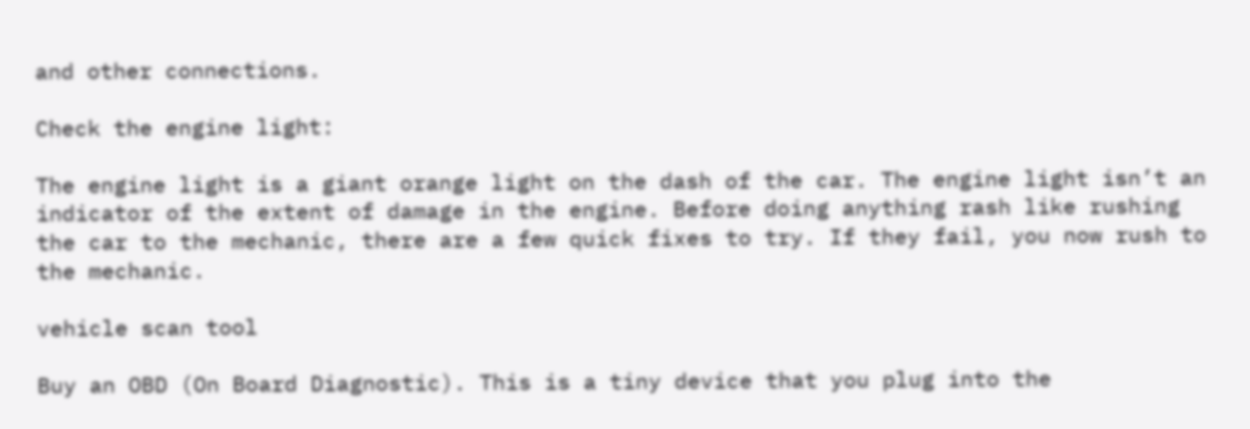and other connections.

Check the engine light:

The engine light is a giant orange light on the dash of the car. The engine light isn’t an indicator of the extent of damage in the engine. Before doing anything rash like rushing the car to the mechanic, there are a few quick fixes to try. If they fail, you now rush to the mechanic.

vehicle scan tool

Buy an OBD (On Board Diagnostic). This is a tiny device that you plug into the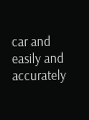car and easily and accurately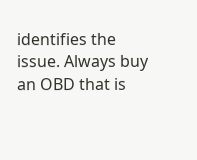identifies the issue. Always buy an OBD that is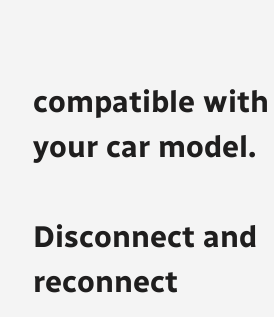compatible with your car model.

Disconnect and reconnect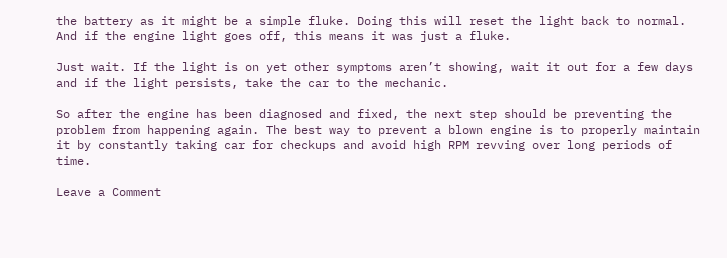the battery as it might be a simple fluke. Doing this will reset the light back to normal. And if the engine light goes off, this means it was just a fluke.

Just wait. If the light is on yet other symptoms aren’t showing, wait it out for a few days and if the light persists, take the car to the mechanic.

So after the engine has been diagnosed and fixed, the next step should be preventing the problem from happening again. The best way to prevent a blown engine is to properly maintain it by constantly taking car for checkups and avoid high RPM revving over long periods of time.

Leave a Comment